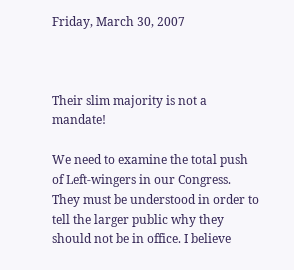Friday, March 30, 2007



Their slim majority is not a mandate!

We need to examine the total push of Left-wingers in our Congress. They must be understood in order to tell the larger public why they should not be in office. I believe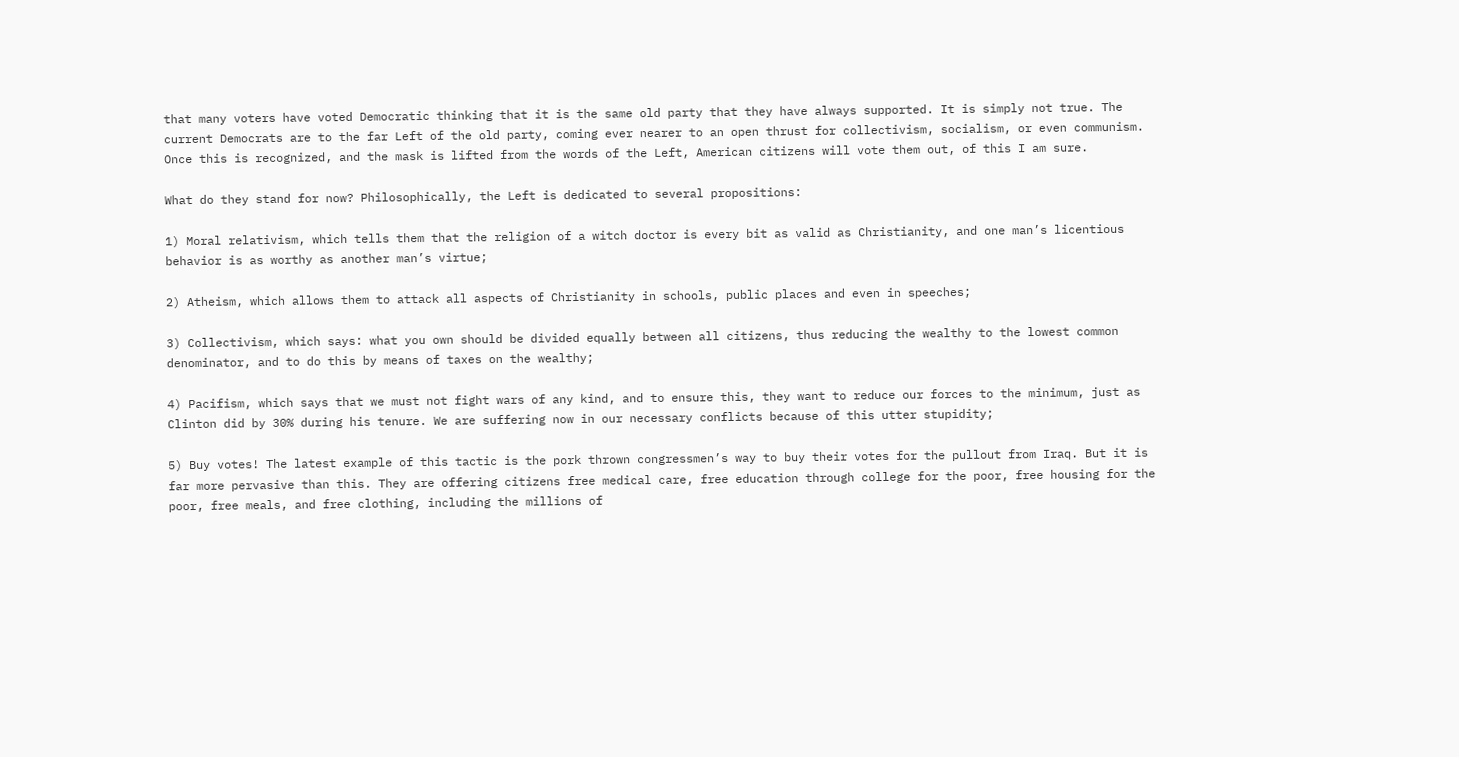that many voters have voted Democratic thinking that it is the same old party that they have always supported. It is simply not true. The current Democrats are to the far Left of the old party, coming ever nearer to an open thrust for collectivism, socialism, or even communism. Once this is recognized, and the mask is lifted from the words of the Left, American citizens will vote them out, of this I am sure.

What do they stand for now? Philosophically, the Left is dedicated to several propositions:

1) Moral relativism, which tells them that the religion of a witch doctor is every bit as valid as Christianity, and one man’s licentious behavior is as worthy as another man’s virtue;

2) Atheism, which allows them to attack all aspects of Christianity in schools, public places and even in speeches;

3) Collectivism, which says: what you own should be divided equally between all citizens, thus reducing the wealthy to the lowest common denominator, and to do this by means of taxes on the wealthy;

4) Pacifism, which says that we must not fight wars of any kind, and to ensure this, they want to reduce our forces to the minimum, just as Clinton did by 30% during his tenure. We are suffering now in our necessary conflicts because of this utter stupidity;

5) Buy votes! The latest example of this tactic is the pork thrown congressmen’s way to buy their votes for the pullout from Iraq. But it is far more pervasive than this. They are offering citizens free medical care, free education through college for the poor, free housing for the poor, free meals, and free clothing, including the millions of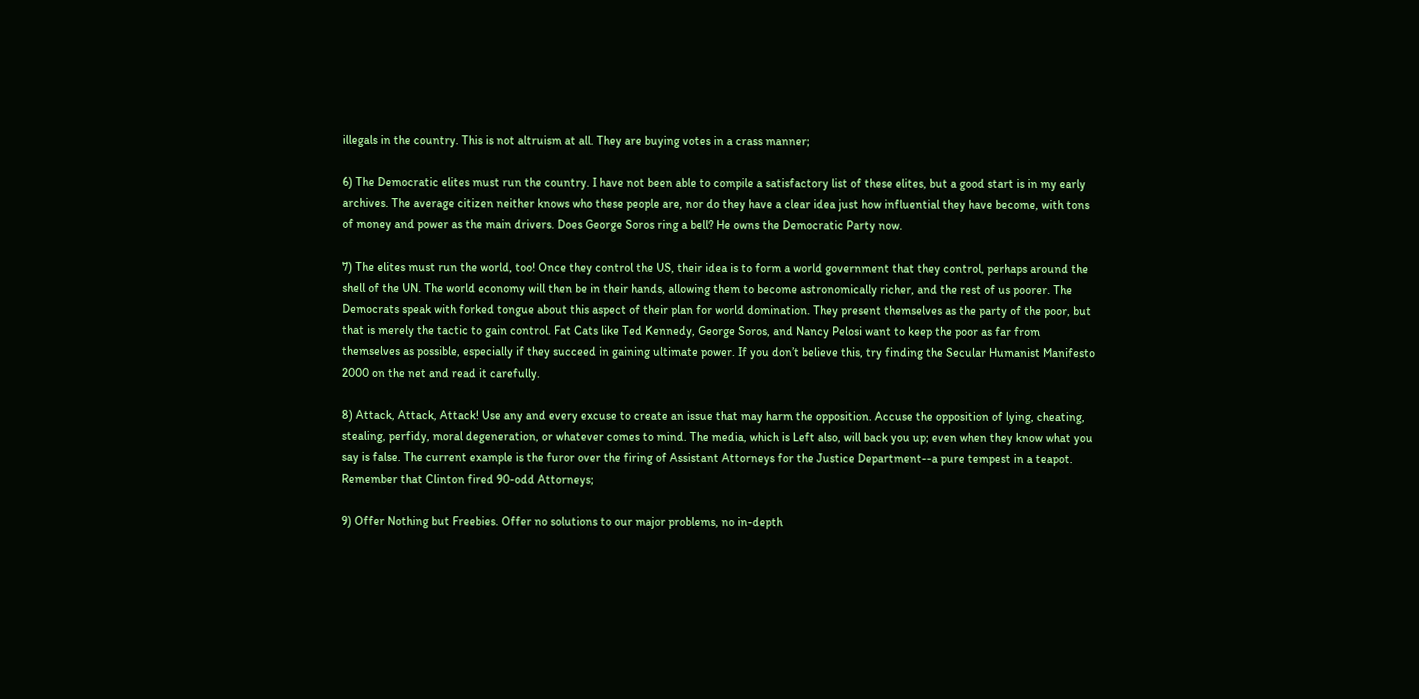illegals in the country. This is not altruism at all. They are buying votes in a crass manner;

6) The Democratic elites must run the country. I have not been able to compile a satisfactory list of these elites, but a good start is in my early archives. The average citizen neither knows who these people are, nor do they have a clear idea just how influential they have become, with tons of money and power as the main drivers. Does George Soros ring a bell? He owns the Democratic Party now.

7) The elites must run the world, too! Once they control the US, their idea is to form a world government that they control, perhaps around the shell of the UN. The world economy will then be in their hands, allowing them to become astronomically richer, and the rest of us poorer. The Democrats speak with forked tongue about this aspect of their plan for world domination. They present themselves as the party of the poor, but that is merely the tactic to gain control. Fat Cats like Ted Kennedy, George Soros, and Nancy Pelosi want to keep the poor as far from themselves as possible, especially if they succeed in gaining ultimate power. If you don’t believe this, try finding the Secular Humanist Manifesto 2000 on the net and read it carefully.

8) Attack, Attack, Attack! Use any and every excuse to create an issue that may harm the opposition. Accuse the opposition of lying, cheating, stealing, perfidy, moral degeneration, or whatever comes to mind. The media, which is Left also, will back you up; even when they know what you say is false. The current example is the furor over the firing of Assistant Attorneys for the Justice Department--a pure tempest in a teapot. Remember that Clinton fired 90-odd Attorneys;

9) Offer Nothing but Freebies. Offer no solutions to our major problems, no in-depth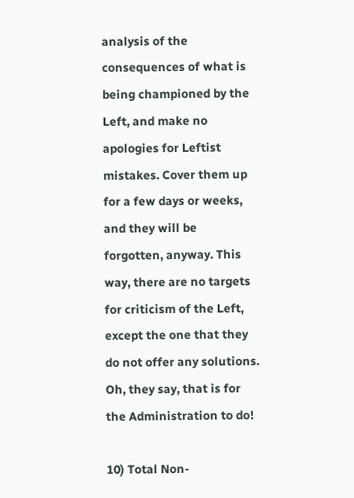analysis of the consequences of what is being championed by the Left, and make no apologies for Leftist mistakes. Cover them up for a few days or weeks, and they will be forgotten, anyway. This way, there are no targets for criticism of the Left, except the one that they do not offer any solutions. Oh, they say, that is for the Administration to do!

10) Total Non-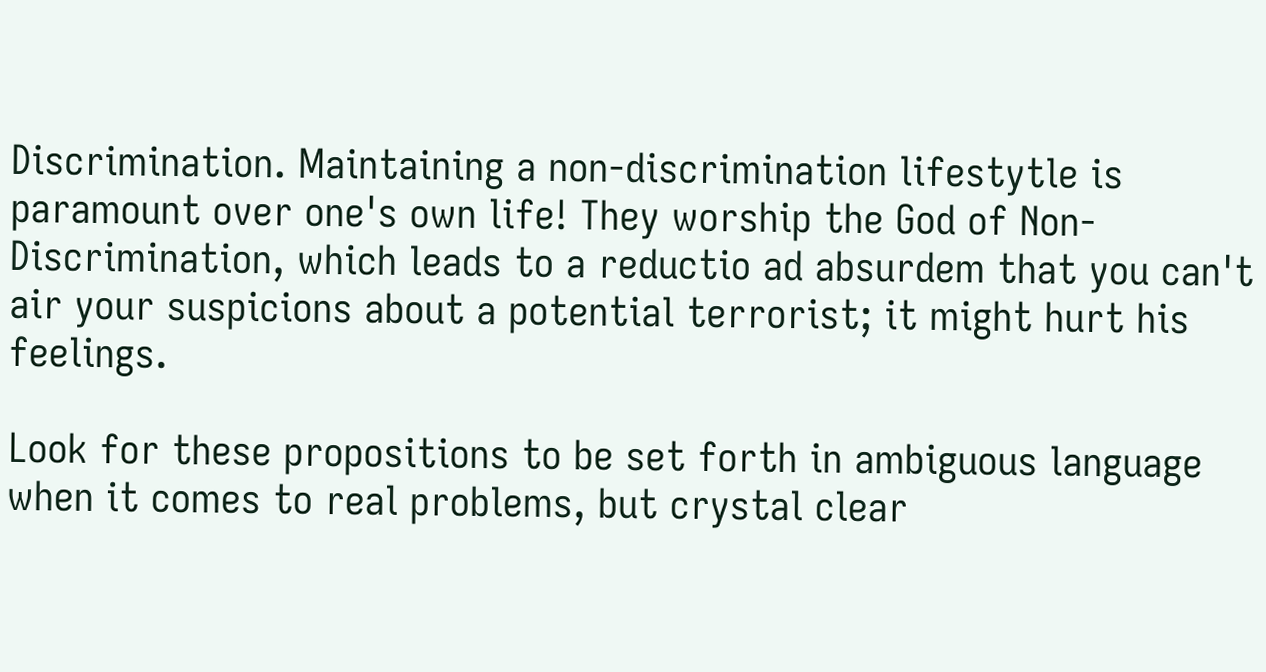Discrimination. Maintaining a non-discrimination lifestytle is paramount over one's own life! They worship the God of Non-Discrimination, which leads to a reductio ad absurdem that you can't air your suspicions about a potential terrorist; it might hurt his feelings.

Look for these propositions to be set forth in ambiguous language when it comes to real problems, but crystal clear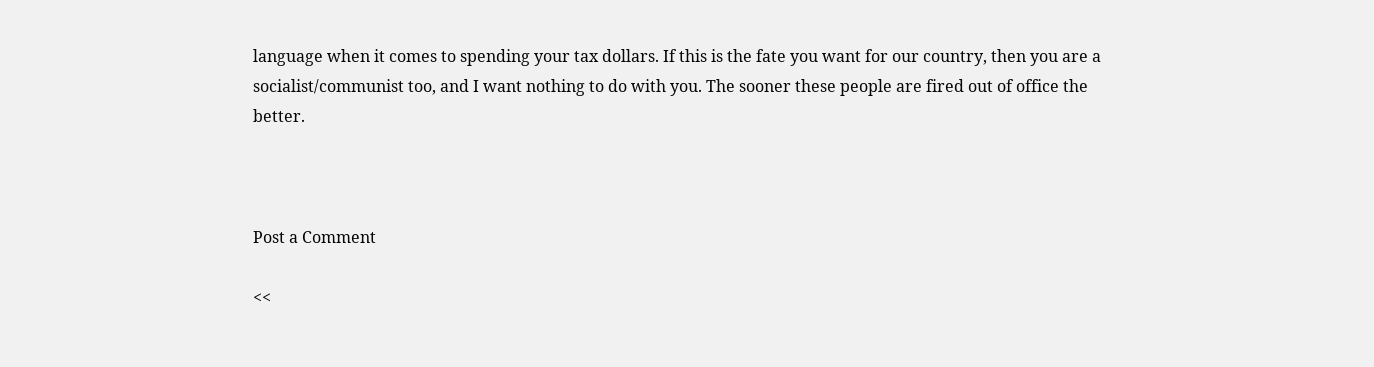language when it comes to spending your tax dollars. If this is the fate you want for our country, then you are a socialist/communist too, and I want nothing to do with you. The sooner these people are fired out of office the better.



Post a Comment

<<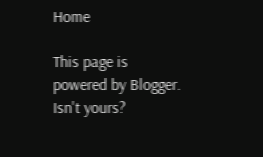Home

This page is powered by Blogger. Isn't yours?